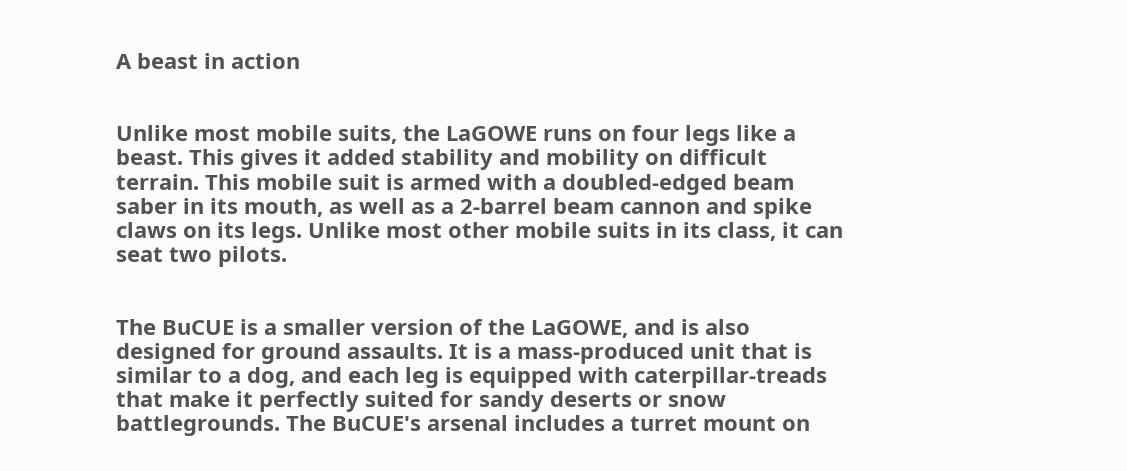A beast in action


Unlike most mobile suits, the LaGOWE runs on four legs like a beast. This gives it added stability and mobility on difficult terrain. This mobile suit is armed with a doubled-edged beam saber in its mouth, as well as a 2-barrel beam cannon and spike claws on its legs. Unlike most other mobile suits in its class, it can seat two pilots.


The BuCUE is a smaller version of the LaGOWE, and is also designed for ground assaults. It is a mass-produced unit that is similar to a dog, and each leg is equipped with caterpillar-treads that make it perfectly suited for sandy deserts or snow battlegrounds. The BuCUE's arsenal includes a turret mount on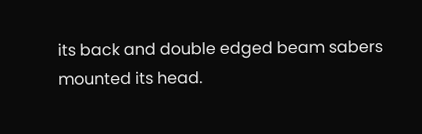its back and double edged beam sabers mounted its head.